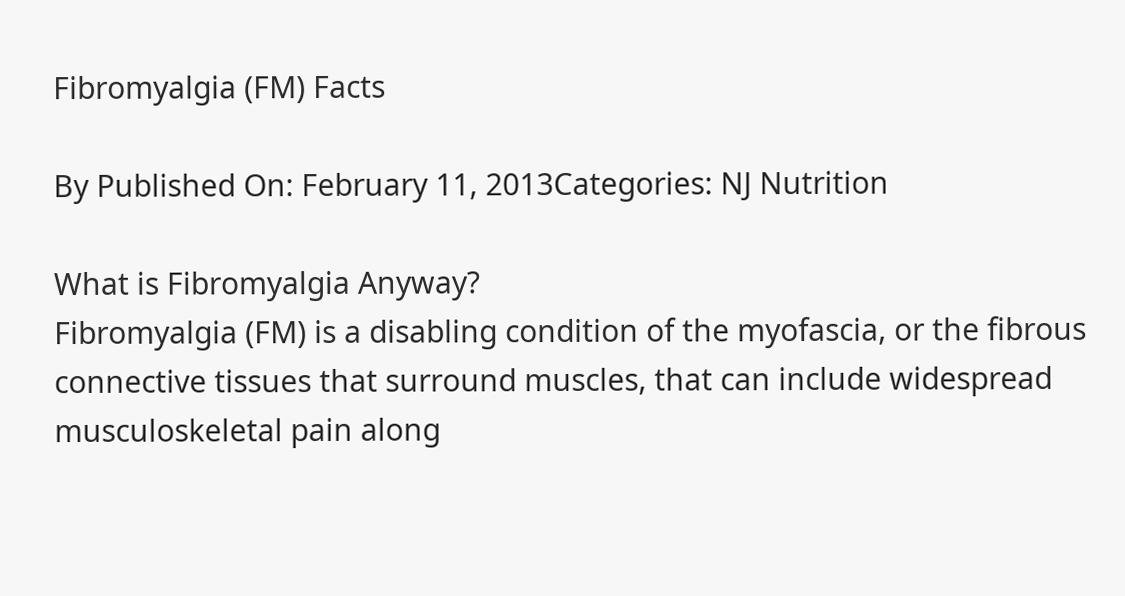Fibromyalgia (FM) Facts

By Published On: February 11, 2013Categories: NJ Nutrition

What is Fibromyalgia Anyway?
Fibromyalgia (FM) is a disabling condition of the myofascia, or the fibrous connective tissues that surround muscles, that can include widespread musculoskeletal pain along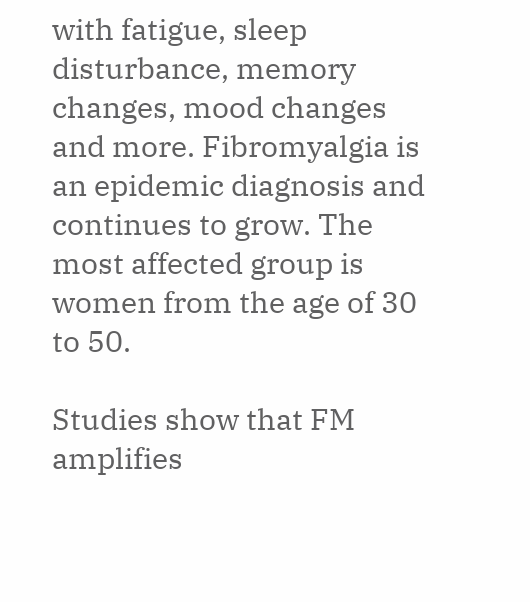with fatigue, sleep disturbance, memory changes, mood changes and more. Fibromyalgia is an epidemic diagnosis and continues to grow. The most affected group is women from the age of 30 to 50.

Studies show that FM amplifies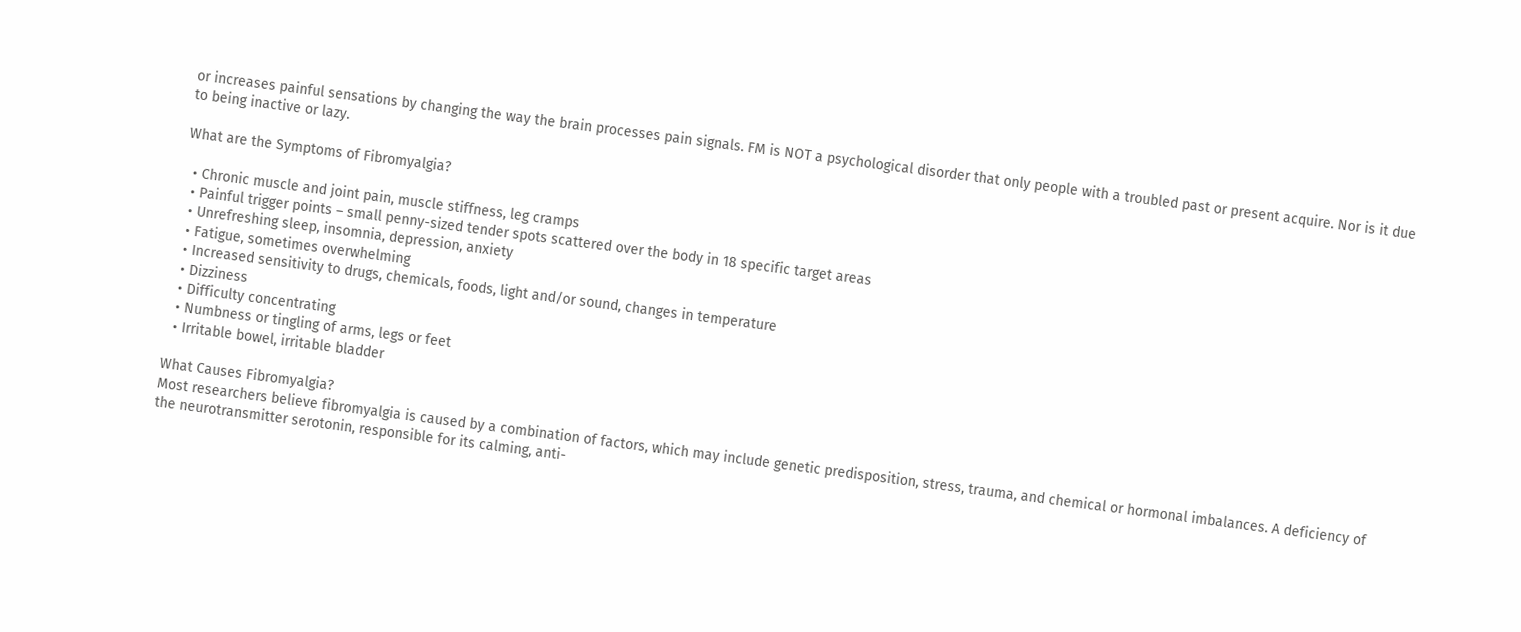or increases painful sensations by changing the way the brain processes pain signals. FM is NOT a psychological disorder that only people with a troubled past or present acquire. Nor is it due to being inactive or lazy.

What are the Symptoms of Fibromyalgia?

  • Chronic muscle and joint pain, muscle stiffness, leg cramps
  • Painful trigger points – small penny-sized tender spots scattered over the body in 18 specific target areas
  • Unrefreshing sleep, insomnia, depression, anxiety
  • Fatigue, sometimes overwhelming
  • Increased sensitivity to drugs, chemicals, foods, light and/or sound, changes in temperature
  • Dizziness
  • Difficulty concentrating
  • Numbness or tingling of arms, legs or feet
  • Irritable bowel, irritable bladder

What Causes Fibromyalgia?
Most researchers believe fibromyalgia is caused by a combination of factors, which may include genetic predisposition, stress, trauma, and chemical or hormonal imbalances. A deficiency of the neurotransmitter serotonin, responsible for its calming, anti-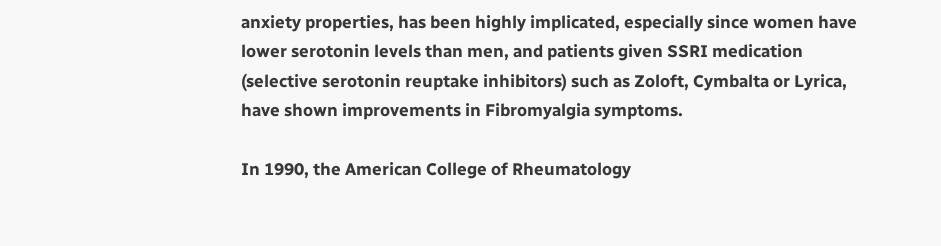anxiety properties, has been highly implicated, especially since women have lower serotonin levels than men, and patients given SSRI medication (selective serotonin reuptake inhibitors) such as Zoloft, Cymbalta or Lyrica, have shown improvements in Fibromyalgia symptoms.

In 1990, the American College of Rheumatology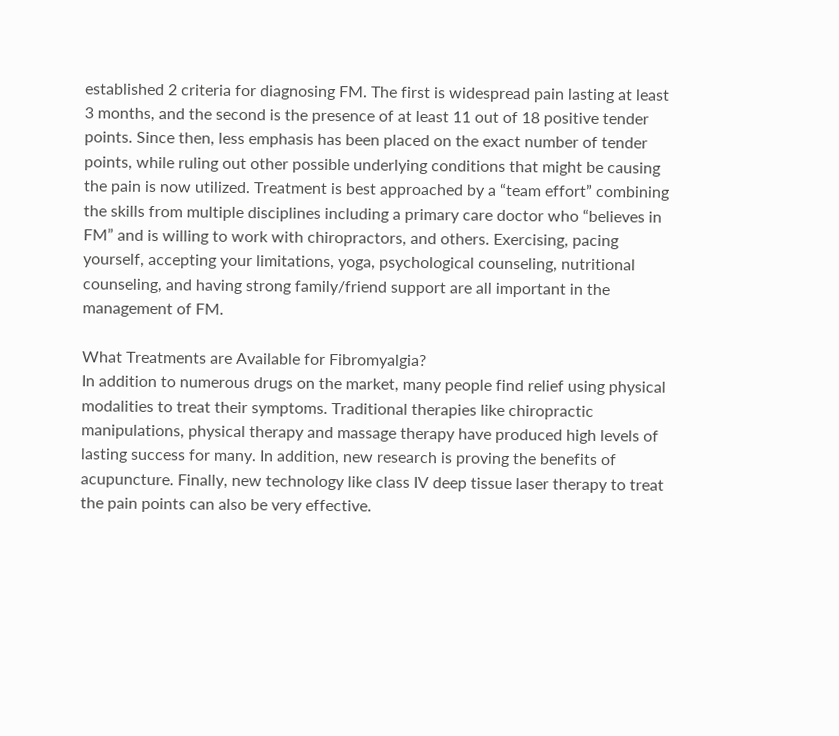established 2 criteria for diagnosing FM. The first is widespread pain lasting at least 3 months, and the second is the presence of at least 11 out of 18 positive tender points. Since then, less emphasis has been placed on the exact number of tender points, while ruling out other possible underlying conditions that might be causing the pain is now utilized. Treatment is best approached by a “team effort” combining the skills from multiple disciplines including a primary care doctor who “believes in FM” and is willing to work with chiropractors, and others. Exercising, pacing yourself, accepting your limitations, yoga, psychological counseling, nutritional counseling, and having strong family/friend support are all important in the management of FM.

What Treatments are Available for Fibromyalgia?
In addition to numerous drugs on the market, many people find relief using physical modalities to treat their symptoms. Traditional therapies like chiropractic manipulations, physical therapy and massage therapy have produced high levels of lasting success for many. In addition, new research is proving the benefits of acupuncture. Finally, new technology like class IV deep tissue laser therapy to treat the pain points can also be very effective.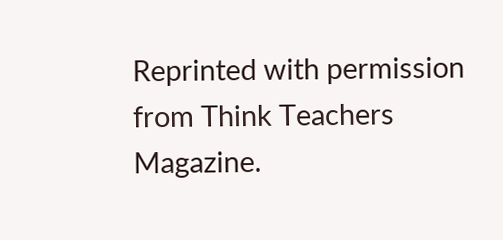Reprinted with permission from Think Teachers Magazine.